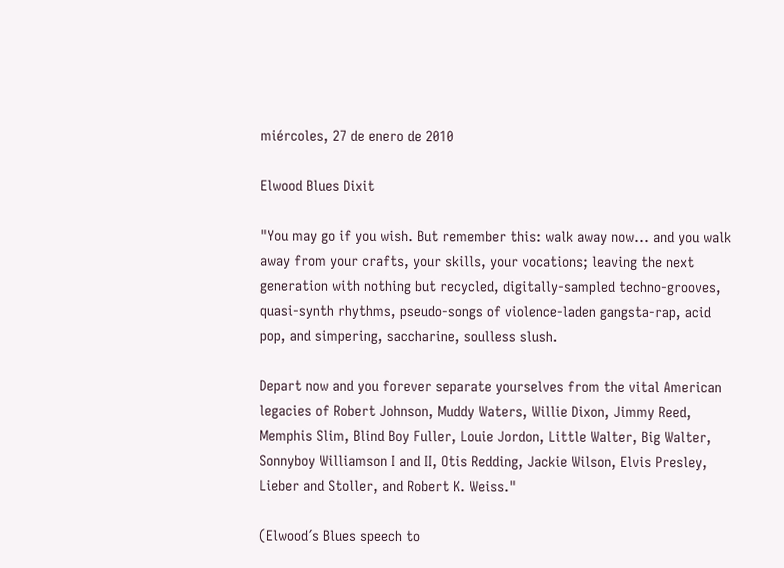miércoles, 27 de enero de 2010

Elwood Blues Dixit

"You may go if you wish. But remember this: walk away now... and you walk away from your crafts, your skills, your vocations; leaving the next generation with nothing but recycled, digitally-sampled techno-grooves, quasi-synth rhythms, pseudo-songs of violence-laden gangsta-rap, acid pop, and simpering, saccharine, soulless slush.

Depart now and you forever separate yourselves from the vital American legacies of Robert Johnson, Muddy Waters, Willie Dixon, Jimmy Reed, Memphis Slim, Blind Boy Fuller, Louie Jordon, Little Walter, Big Walter, Sonnyboy Williamson I and II, Otis Redding, Jackie Wilson, Elvis Presley, Lieber and Stoller, and Robert K. Weiss."

(Elwood´s Blues speech to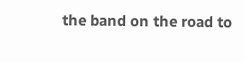the band on the road to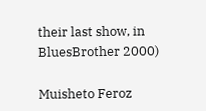their last show, in BluesBrother 2000)

Muisheto Feroz